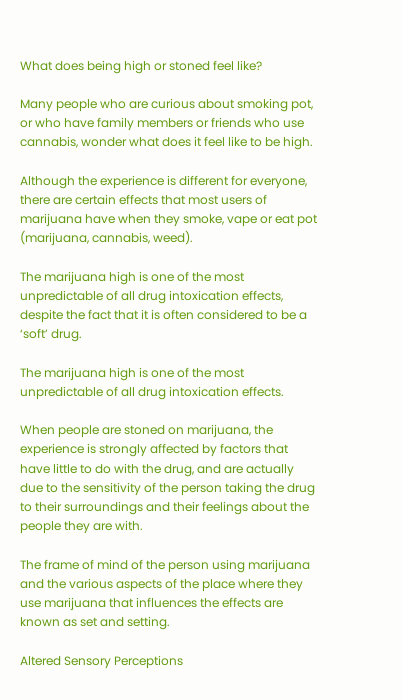What does being high or stoned feel like?

Many people who are curious about smoking pot, or who have family members or friends who use cannabis, wonder what does it feel like to be high.

Although the experience is different for everyone, there are certain effects that most users of marijuana have when they smoke, vape or eat pot (marijuana, cannabis, weed).

The marijuana high is one of the most unpredictable of all drug intoxication effects, despite the fact that it is often considered to be a ‘soft’ drug.

The marijuana high is one of the most unpredictable of all drug intoxication effects.

When people are stoned on marijuana, the experience is strongly affected by factors that have little to do with the drug, and are actually due to the sensitivity of the person taking the drug to their surroundings and their feelings about the people they are with.

The frame of mind of the person using marijuana and the various aspects of the place where they use marijuana that influences the effects are known as set and setting.

Altered Sensory Perceptions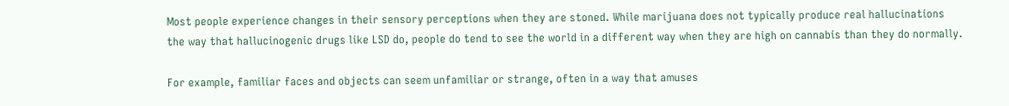Most people experience changes in their sensory perceptions when they are stoned. While marijuana does not typically produce real hallucinations the way that hallucinogenic drugs like LSD do, people do tend to see the world in a different way when they are high on cannabis than they do normally.

For example, familiar faces and objects can seem unfamiliar or strange, often in a way that amuses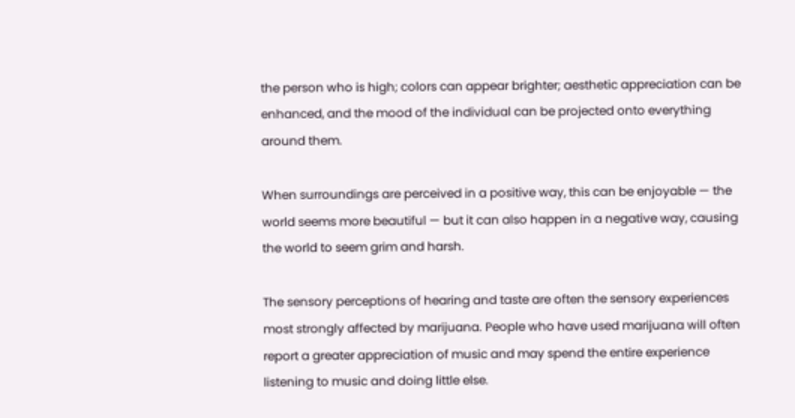the person who is high; colors can appear brighter; aesthetic appreciation can be enhanced, and the mood of the individual can be projected onto everything around them.

When surroundings are perceived in a positive way, this can be enjoyable — the world seems more beautiful — but it can also happen in a negative way, causing the world to seem grim and harsh.

The sensory perceptions of hearing and taste are often the sensory experiences most strongly affected by marijuana. People who have used marijuana will often report a greater appreciation of music and may spend the entire experience listening to music and doing little else.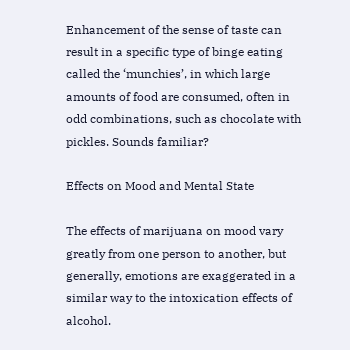Enhancement of the sense of taste can result in a specific type of binge eating called the ‘munchies’, in which large amounts of food are consumed, often in odd combinations, such as chocolate with pickles. Sounds familiar?

Effects on Mood and Mental State

The effects of marijuana on mood vary greatly from one person to another, but generally, emotions are exaggerated in a similar way to the intoxication effects of alcohol.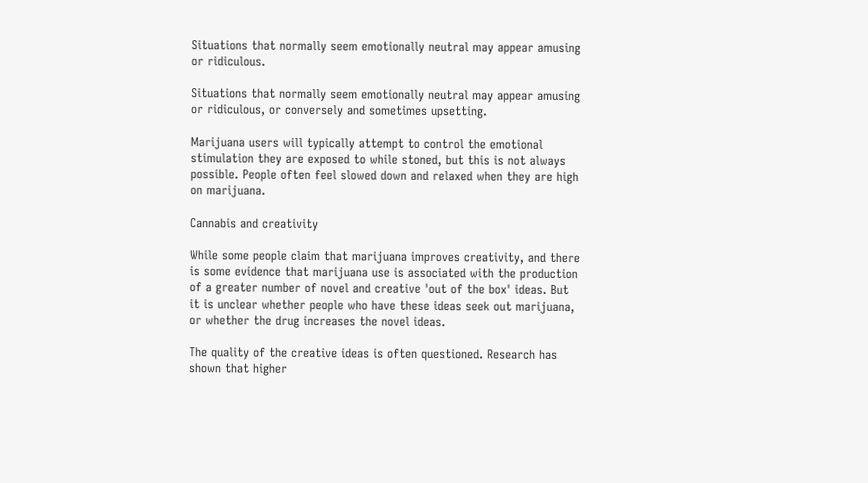Situations that normally seem emotionally neutral may appear amusing or ridiculous.

Situations that normally seem emotionally neutral may appear amusing or ridiculous, or conversely and sometimes upsetting.

Marijuana users will typically attempt to control the emotional stimulation they are exposed to while stoned, but this is not always possible. People often feel slowed down and relaxed when they are high on marijuana.

Cannabis and creativity

While some people claim that marijuana improves creativity, and there is some evidence that marijuana use is associated with the production of a greater number of novel and creative 'out of the box' ideas. But it is unclear whether people who have these ideas seek out marijuana, or whether the drug increases the novel ideas.

The quality of the creative ideas is often questioned. Research has shown that higher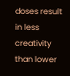doses result in less creativity than lower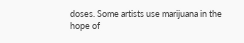doses. Some artists use marijuana in the hope of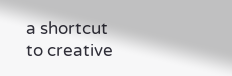a shortcut to creative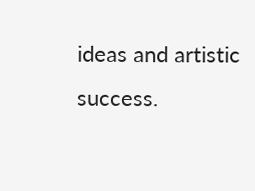ideas and artistic success.